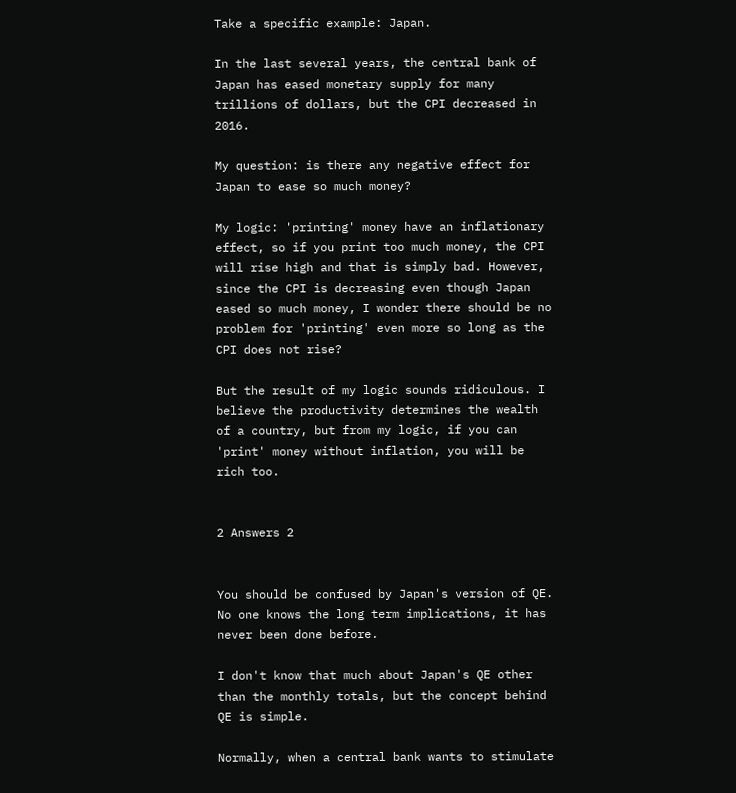Take a specific example: Japan.

In the last several years, the central bank of Japan has eased monetary supply for many trillions of dollars, but the CPI decreased in 2016.

My question: is there any negative effect for Japan to ease so much money?

My logic: 'printing' money have an inflationary effect, so if you print too much money, the CPI will rise high and that is simply bad. However, since the CPI is decreasing even though Japan eased so much money, I wonder there should be no problem for 'printing' even more so long as the CPI does not rise?

But the result of my logic sounds ridiculous. I believe the productivity determines the wealth of a country, but from my logic, if you can 'print' money without inflation, you will be rich too.


2 Answers 2


You should be confused by Japan's version of QE. No one knows the long term implications, it has never been done before.

I don't know that much about Japan's QE other than the monthly totals, but the concept behind QE is simple.

Normally, when a central bank wants to stimulate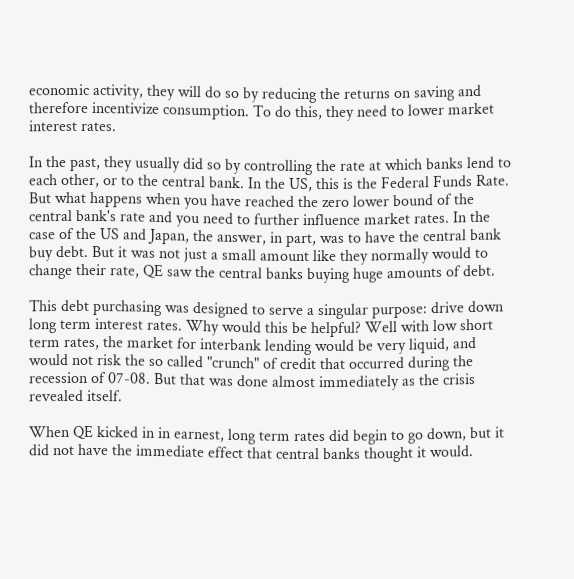economic activity, they will do so by reducing the returns on saving and therefore incentivize consumption. To do this, they need to lower market interest rates.

In the past, they usually did so by controlling the rate at which banks lend to each other, or to the central bank. In the US, this is the Federal Funds Rate. But what happens when you have reached the zero lower bound of the central bank's rate and you need to further influence market rates. In the case of the US and Japan, the answer, in part, was to have the central bank buy debt. But it was not just a small amount like they normally would to change their rate, QE saw the central banks buying huge amounts of debt.

This debt purchasing was designed to serve a singular purpose: drive down long term interest rates. Why would this be helpful? Well with low short term rates, the market for interbank lending would be very liquid, and would not risk the so called "crunch" of credit that occurred during the recession of 07-08. But that was done almost immediately as the crisis revealed itself.

When QE kicked in in earnest, long term rates did begin to go down, but it did not have the immediate effect that central banks thought it would.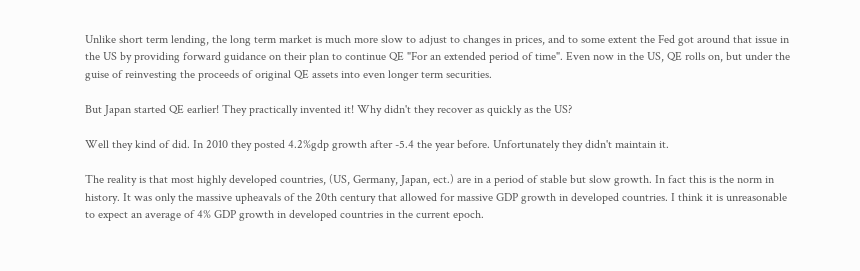Unlike short term lending, the long term market is much more slow to adjust to changes in prices, and to some extent the Fed got around that issue in the US by providing forward guidance on their plan to continue QE "For an extended period of time". Even now in the US, QE rolls on, but under the guise of reinvesting the proceeds of original QE assets into even longer term securities.

But Japan started QE earlier! They practically invented it! Why didn't they recover as quickly as the US?

Well they kind of did. In 2010 they posted 4.2%gdp growth after -5.4 the year before. Unfortunately they didn't maintain it.

The reality is that most highly developed countries, (US, Germany, Japan, ect.) are in a period of stable but slow growth. In fact this is the norm in history. It was only the massive upheavals of the 20th century that allowed for massive GDP growth in developed countries. I think it is unreasonable to expect an average of 4% GDP growth in developed countries in the current epoch.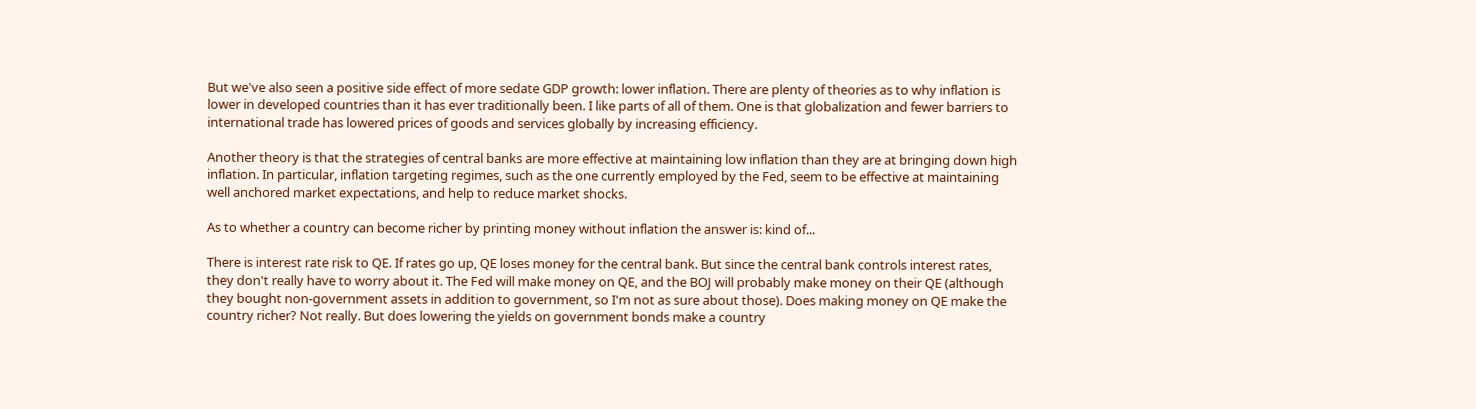But we've also seen a positive side effect of more sedate GDP growth: lower inflation. There are plenty of theories as to why inflation is lower in developed countries than it has ever traditionally been. I like parts of all of them. One is that globalization and fewer barriers to international trade has lowered prices of goods and services globally by increasing efficiency.

Another theory is that the strategies of central banks are more effective at maintaining low inflation than they are at bringing down high inflation. In particular, inflation targeting regimes, such as the one currently employed by the Fed, seem to be effective at maintaining well anchored market expectations, and help to reduce market shocks.

As to whether a country can become richer by printing money without inflation the answer is: kind of...

There is interest rate risk to QE. If rates go up, QE loses money for the central bank. But since the central bank controls interest rates, they don't really have to worry about it. The Fed will make money on QE, and the BOJ will probably make money on their QE (although they bought non-government assets in addition to government, so I'm not as sure about those). Does making money on QE make the country richer? Not really. But does lowering the yields on government bonds make a country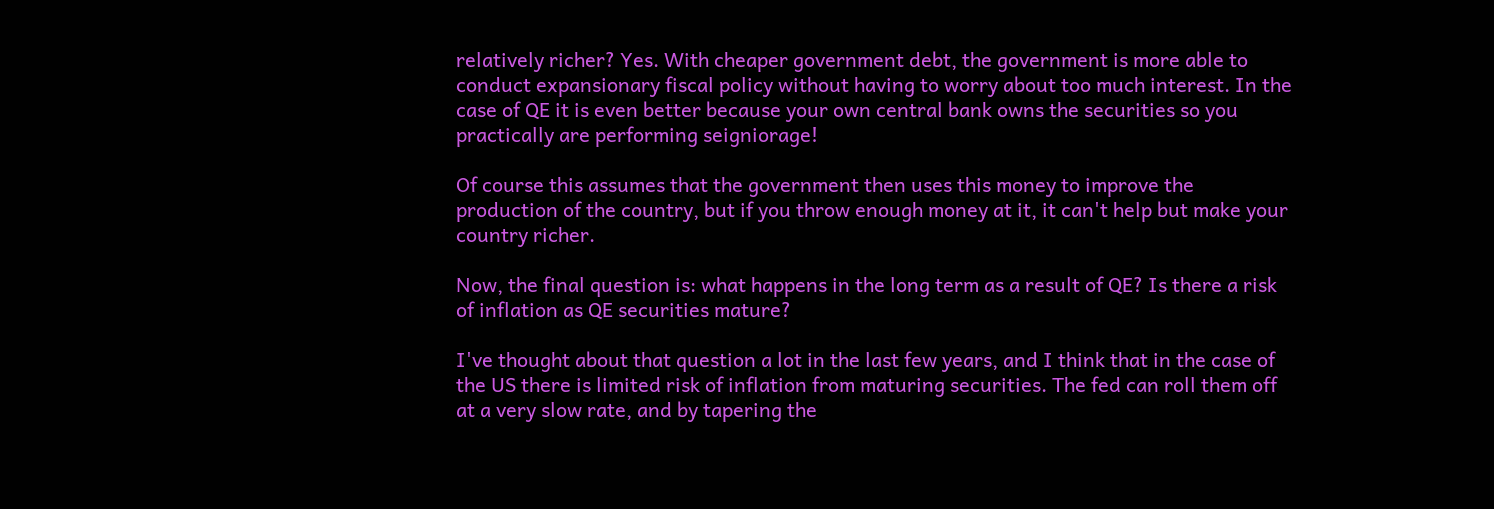relatively richer? Yes. With cheaper government debt, the government is more able to conduct expansionary fiscal policy without having to worry about too much interest. In the case of QE it is even better because your own central bank owns the securities so you practically are performing seigniorage!

Of course this assumes that the government then uses this money to improve the production of the country, but if you throw enough money at it, it can't help but make your country richer.

Now, the final question is: what happens in the long term as a result of QE? Is there a risk of inflation as QE securities mature?

I've thought about that question a lot in the last few years, and I think that in the case of the US there is limited risk of inflation from maturing securities. The fed can roll them off at a very slow rate, and by tapering the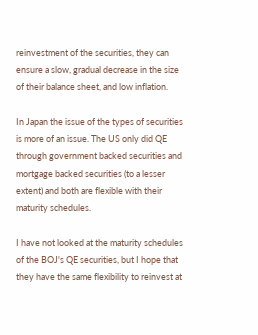reinvestment of the securities, they can ensure a slow, gradual decrease in the size of their balance sheet, and low inflation.

In Japan the issue of the types of securities is more of an issue. The US only did QE through government backed securities and mortgage backed securities (to a lesser extent) and both are flexible with their maturity schedules.

I have not looked at the maturity schedules of the BOJ's QE securities, but I hope that they have the same flexibility to reinvest at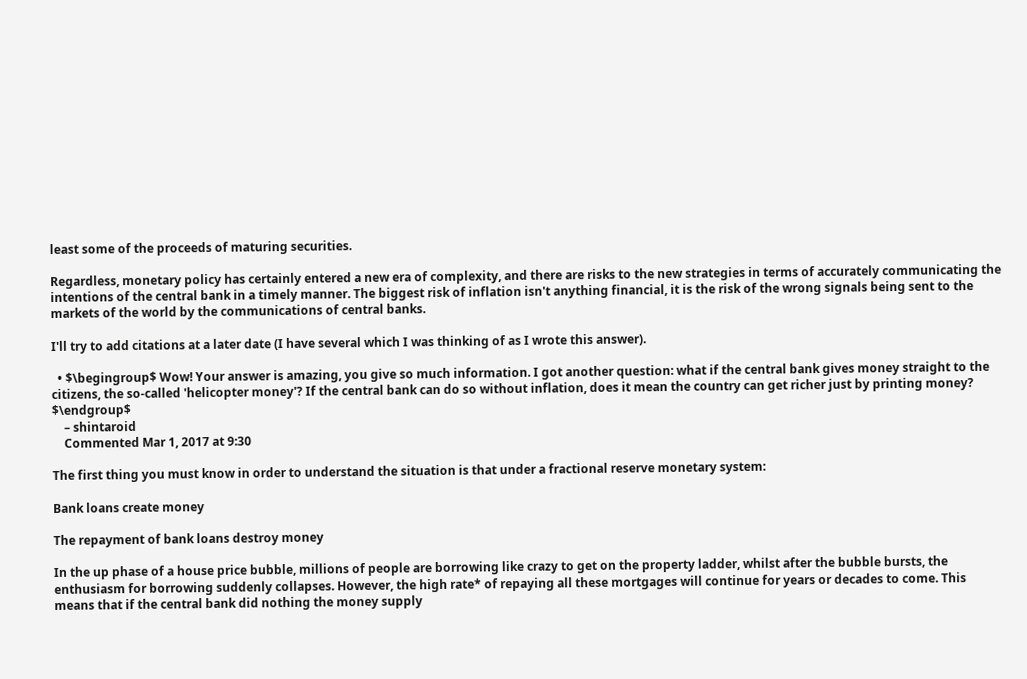least some of the proceeds of maturing securities.

Regardless, monetary policy has certainly entered a new era of complexity, and there are risks to the new strategies in terms of accurately communicating the intentions of the central bank in a timely manner. The biggest risk of inflation isn't anything financial, it is the risk of the wrong signals being sent to the markets of the world by the communications of central banks.

I'll try to add citations at a later date (I have several which I was thinking of as I wrote this answer).

  • $\begingroup$ Wow! Your answer is amazing, you give so much information. I got another question: what if the central bank gives money straight to the citizens, the so-called 'helicopter money'? If the central bank can do so without inflation, does it mean the country can get richer just by printing money? $\endgroup$
    – shintaroid
    Commented Mar 1, 2017 at 9:30

The first thing you must know in order to understand the situation is that under a fractional reserve monetary system:

Bank loans create money

The repayment of bank loans destroy money

In the up phase of a house price bubble, millions of people are borrowing like crazy to get on the property ladder, whilst after the bubble bursts, the enthusiasm for borrowing suddenly collapses. However, the high rate* of repaying all these mortgages will continue for years or decades to come. This means that if the central bank did nothing the money supply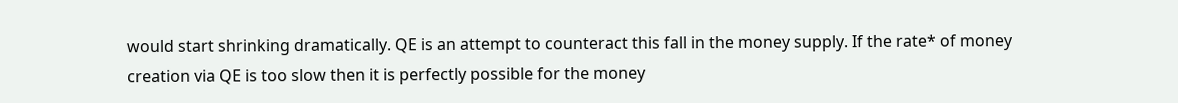would start shrinking dramatically. QE is an attempt to counteract this fall in the money supply. If the rate* of money creation via QE is too slow then it is perfectly possible for the money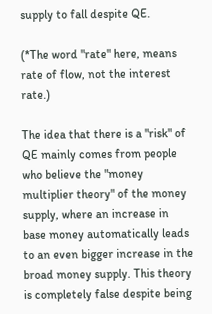supply to fall despite QE.

(*The word "rate" here, means rate of flow, not the interest rate.)

The idea that there is a "risk" of QE mainly comes from people who believe the "money multiplier theory" of the money supply, where an increase in base money automatically leads to an even bigger increase in the broad money supply. This theory is completely false despite being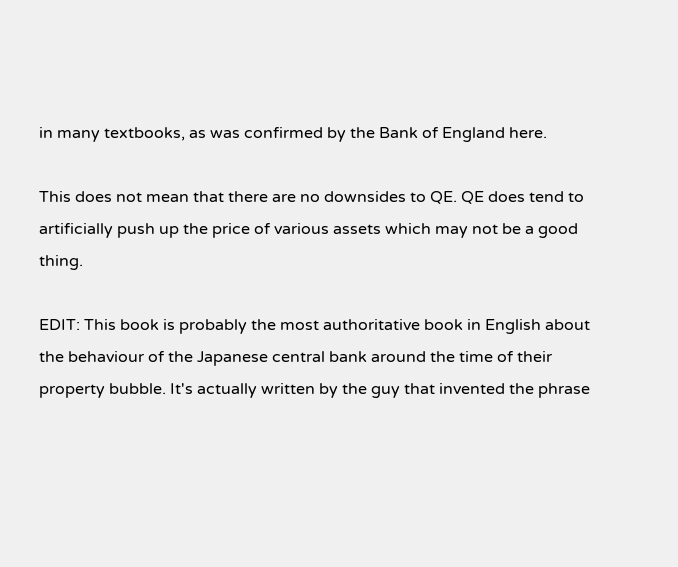in many textbooks, as was confirmed by the Bank of England here.

This does not mean that there are no downsides to QE. QE does tend to artificially push up the price of various assets which may not be a good thing.

EDIT: This book is probably the most authoritative book in English about the behaviour of the Japanese central bank around the time of their property bubble. It's actually written by the guy that invented the phrase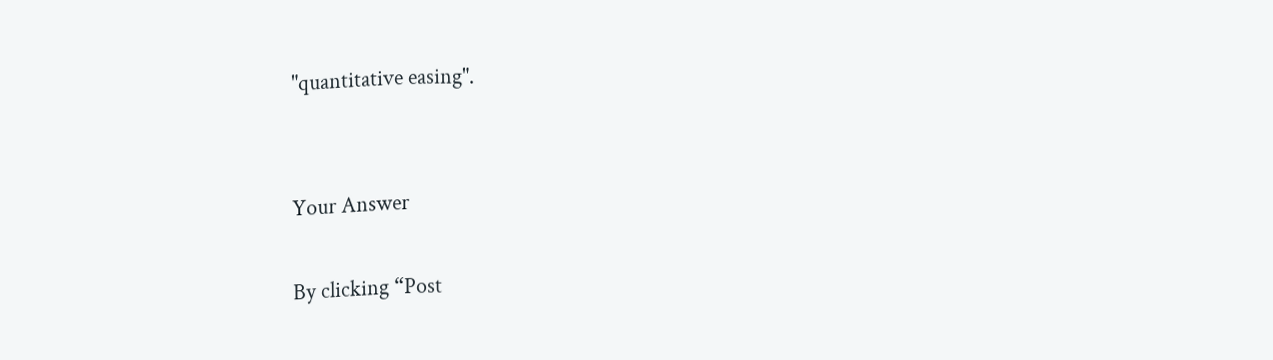"quantitative easing".


Your Answer

By clicking “Post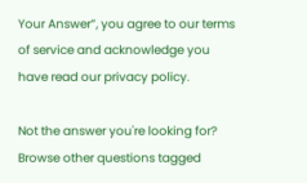Your Answer”, you agree to our terms of service and acknowledge you have read our privacy policy.

Not the answer you're looking for? Browse other questions tagged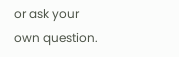or ask your own question.